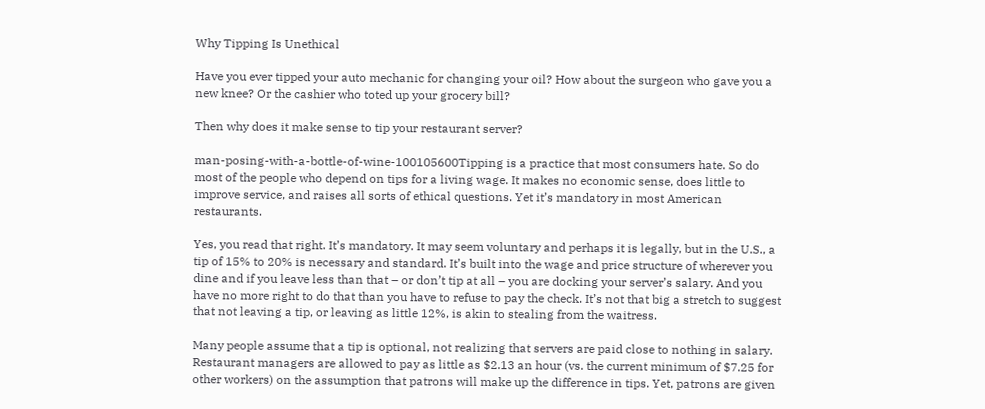Why Tipping Is Unethical

Have you ever tipped your auto mechanic for changing your oil? How about the surgeon who gave you a new knee? Or the cashier who toted up your grocery bill?

Then why does it make sense to tip your restaurant server?

man-posing-with-a-bottle-of-wine-100105600Tipping is a practice that most consumers hate. So do most of the people who depend on tips for a living wage. It makes no economic sense, does little to improve service, and raises all sorts of ethical questions. Yet it’s mandatory in most American restaurants.

Yes, you read that right. It’s mandatory. It may seem voluntary and perhaps it is legally, but in the U.S., a tip of 15% to 20% is necessary and standard. It’s built into the wage and price structure of wherever you dine and if you leave less than that – or don’t tip at all – you are docking your server’s salary. And you have no more right to do that than you have to refuse to pay the check. It’s not that big a stretch to suggest that not leaving a tip, or leaving as little 12%, is akin to stealing from the waitress.

Many people assume that a tip is optional, not realizing that servers are paid close to nothing in salary. Restaurant managers are allowed to pay as little as $2.13 an hour (vs. the current minimum of $7.25 for other workers) on the assumption that patrons will make up the difference in tips. Yet, patrons are given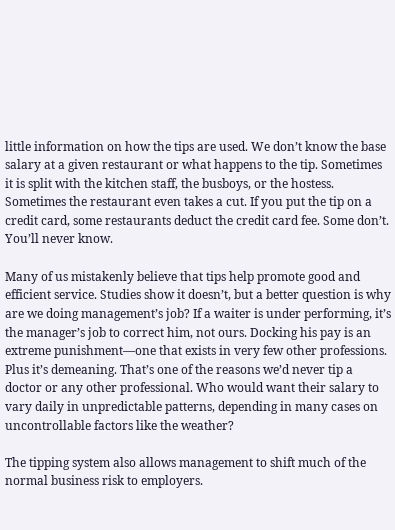little information on how the tips are used. We don’t know the base salary at a given restaurant or what happens to the tip. Sometimes it is split with the kitchen staff, the busboys, or the hostess. Sometimes the restaurant even takes a cut. If you put the tip on a credit card, some restaurants deduct the credit card fee. Some don’t. You’ll never know.

Many of us mistakenly believe that tips help promote good and efficient service. Studies show it doesn’t, but a better question is why are we doing management’s job? If a waiter is under performing, it’s the manager’s job to correct him, not ours. Docking his pay is an extreme punishment—one that exists in very few other professions. Plus it’s demeaning. That’s one of the reasons we’d never tip a doctor or any other professional. Who would want their salary to vary daily in unpredictable patterns, depending in many cases on uncontrollable factors like the weather?

The tipping system also allows management to shift much of the normal business risk to employers.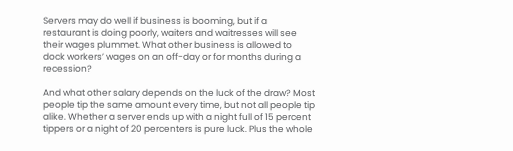Servers may do well if business is booming, but if a restaurant is doing poorly, waiters and waitresses will see their wages plummet. What other business is allowed to dock workers’ wages on an off-day or for months during a recession?

And what other salary depends on the luck of the draw? Most people tip the same amount every time, but not all people tip alike. Whether a server ends up with a night full of 15 percent tippers or a night of 20 percenters is pure luck. Plus the whole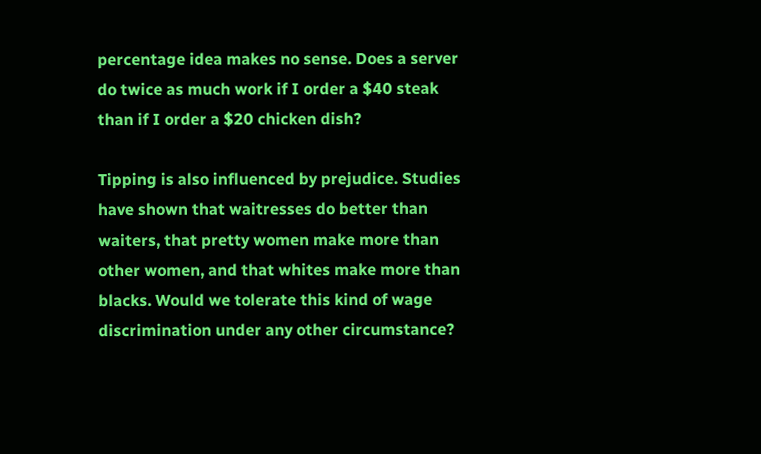percentage idea makes no sense. Does a server do twice as much work if I order a $40 steak than if I order a $20 chicken dish?

Tipping is also influenced by prejudice. Studies have shown that waitresses do better than waiters, that pretty women make more than other women, and that whites make more than blacks. Would we tolerate this kind of wage discrimination under any other circumstance?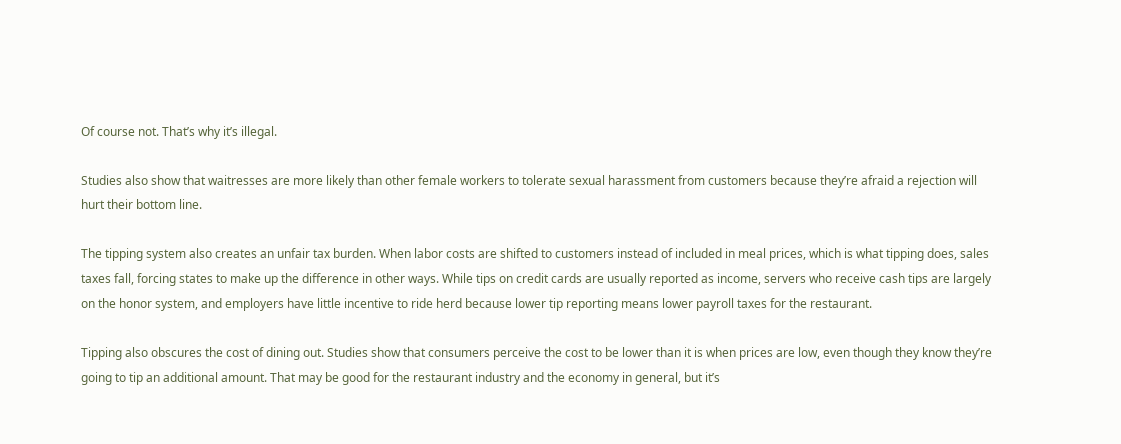Of course not. That’s why it’s illegal.

Studies also show that waitresses are more likely than other female workers to tolerate sexual harassment from customers because they’re afraid a rejection will hurt their bottom line.

The tipping system also creates an unfair tax burden. When labor costs are shifted to customers instead of included in meal prices, which is what tipping does, sales taxes fall, forcing states to make up the difference in other ways. While tips on credit cards are usually reported as income, servers who receive cash tips are largely on the honor system, and employers have little incentive to ride herd because lower tip reporting means lower payroll taxes for the restaurant.

Tipping also obscures the cost of dining out. Studies show that consumers perceive the cost to be lower than it is when prices are low, even though they know they’re going to tip an additional amount. That may be good for the restaurant industry and the economy in general, but it’s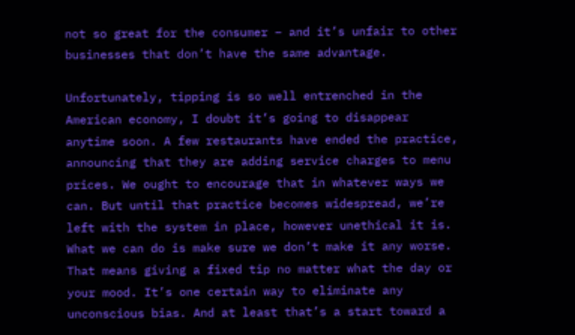not so great for the consumer – and it’s unfair to other businesses that don’t have the same advantage.

Unfortunately, tipping is so well entrenched in the American economy, I doubt it’s going to disappear anytime soon. A few restaurants have ended the practice, announcing that they are adding service charges to menu prices. We ought to encourage that in whatever ways we can. But until that practice becomes widespread, we’re left with the system in place, however unethical it is. What we can do is make sure we don’t make it any worse. That means giving a fixed tip no matter what the day or your mood. It’s one certain way to eliminate any unconscious bias. And at least that’s a start toward a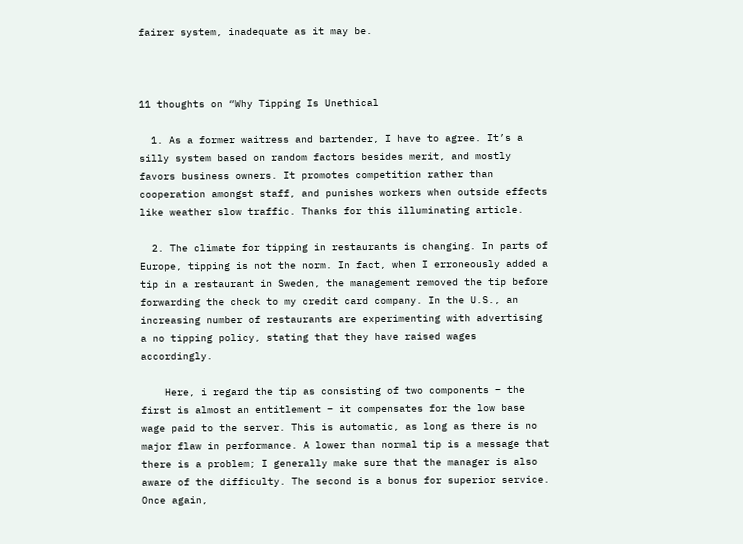fairer system, inadequate as it may be.



11 thoughts on “Why Tipping Is Unethical

  1. As a former waitress and bartender, I have to agree. It’s a silly system based on random factors besides merit, and mostly favors business owners. It promotes competition rather than cooperation amongst staff, and punishes workers when outside effects like weather slow traffic. Thanks for this illuminating article.

  2. The climate for tipping in restaurants is changing. In parts of Europe, tipping is not the norm. In fact, when I erroneously added a tip in a restaurant in Sweden, the management removed the tip before forwarding the check to my credit card company. In the U.S., an increasing number of restaurants are experimenting with advertising a no tipping policy, stating that they have raised wages accordingly.

    Here, i regard the tip as consisting of two components – the first is almost an entitlement – it compensates for the low base wage paid to the server. This is automatic, as long as there is no major flaw in performance. A lower than normal tip is a message that there is a problem; I generally make sure that the manager is also aware of the difficulty. The second is a bonus for superior service. Once again,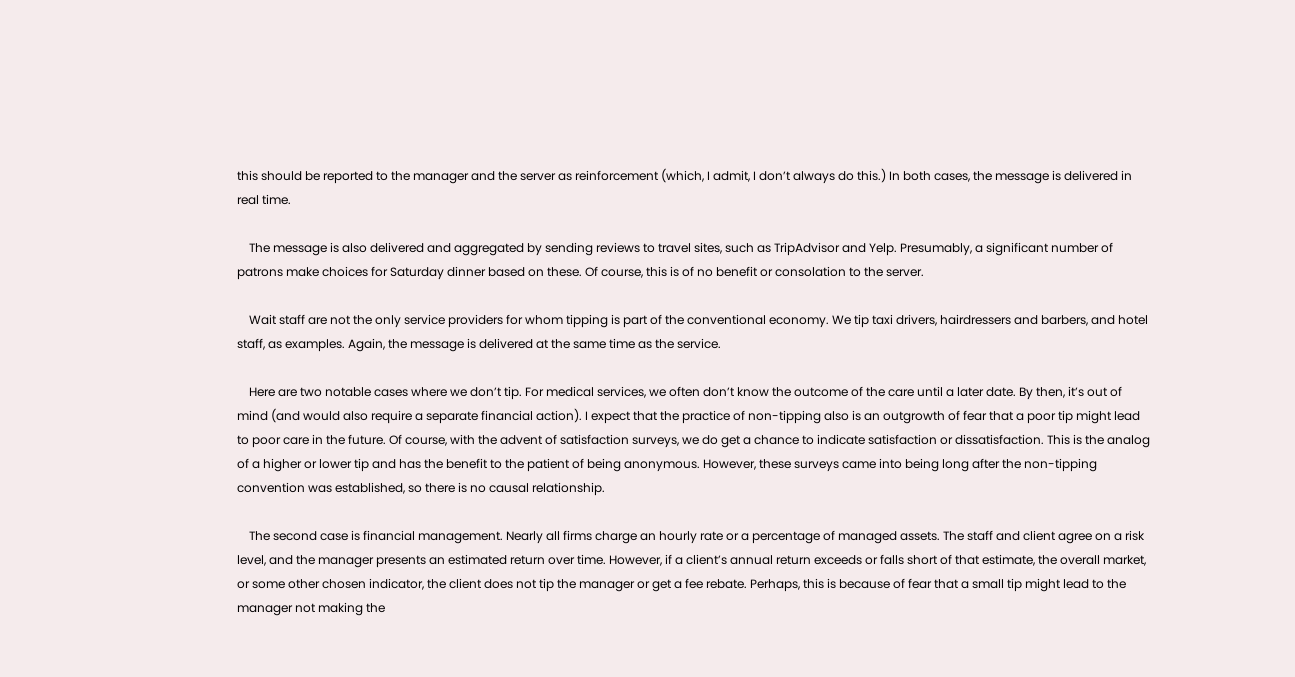this should be reported to the manager and the server as reinforcement (which, I admit, I don’t always do this.) In both cases, the message is delivered in real time.

    The message is also delivered and aggregated by sending reviews to travel sites, such as TripAdvisor and Yelp. Presumably, a significant number of patrons make choices for Saturday dinner based on these. Of course, this is of no benefit or consolation to the server.

    Wait staff are not the only service providers for whom tipping is part of the conventional economy. We tip taxi drivers, hairdressers and barbers, and hotel staff, as examples. Again, the message is delivered at the same time as the service.

    Here are two notable cases where we don’t tip. For medical services, we often don’t know the outcome of the care until a later date. By then, it’s out of mind (and would also require a separate financial action). I expect that the practice of non-tipping also is an outgrowth of fear that a poor tip might lead to poor care in the future. Of course, with the advent of satisfaction surveys, we do get a chance to indicate satisfaction or dissatisfaction. This is the analog of a higher or lower tip and has the benefit to the patient of being anonymous. However, these surveys came into being long after the non-tipping convention was established, so there is no causal relationship.

    The second case is financial management. Nearly all firms charge an hourly rate or a percentage of managed assets. The staff and client agree on a risk level, and the manager presents an estimated return over time. However, if a client’s annual return exceeds or falls short of that estimate, the overall market, or some other chosen indicator, the client does not tip the manager or get a fee rebate. Perhaps, this is because of fear that a small tip might lead to the manager not making the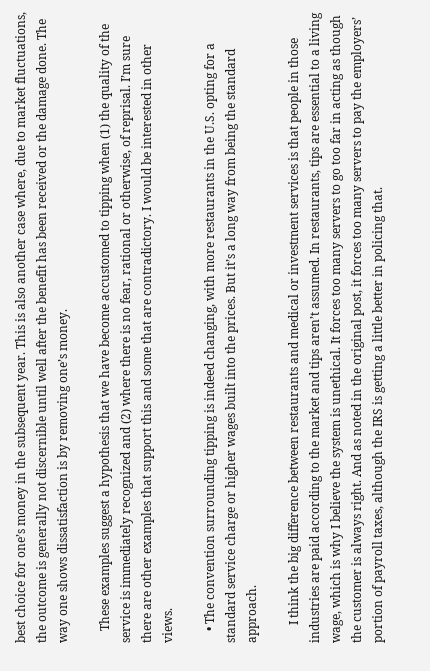best choice for one’s money in the subsequent year. This is also another case where, due to market fluctuations, the outcome is generally not discernible until well after the benefit has been received or the damage done. The way one shows dissatisfaction is by removing one’s money.

    These examples suggest a hypothesis that we have become accustomed to tipping when (1) the quality of the service is immediately recognized and (2) where there is no fear, rational or otherwise, of reprisal. I’m sure there are other examples that support this and some that are contradictory. I would be interested in other views.

    • The convention surrounding tipping is indeed changing, with more restaurants in the U.S. opting for a standard service charge or higher wages built into the prices. But it’s a long way from being the standard approach.

      I think the big difference between restaurants and medical or investment services is that people in those industries are paid according to the market and tips aren’t assumed. In restaurants, tips are essential to a living wage, which is why I believe the system is unethical. It forces too many servers to go too far in acting as though the customer is always right. And as noted in the original post, it forces too many servers to pay the employers’ portion of payroll taxes, although the IRS is getting a little better in policing that.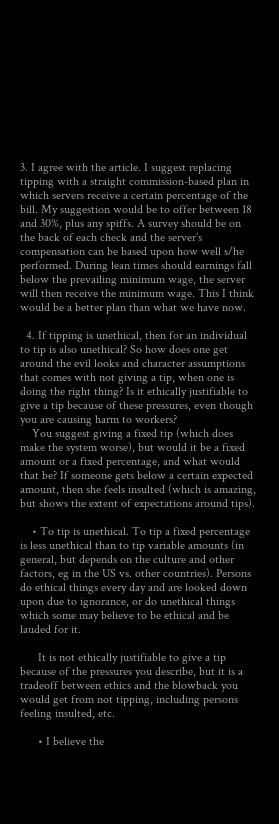3. I agree with the article. I suggest replacing tipping with a straight commission-based plan in which servers receive a certain percentage of the bill. My suggestion would be to offer between 18 and 30%, plus any spiffs. A survey should be on the back of each check and the server’s compensation can be based upon how well s/he performed. During lean times should earnings fall below the prevailing minimum wage, the server will then receive the minimum wage. This I think would be a better plan than what we have now.

  4. If tipping is unethical, then for an individual to tip is also unethical? So how does one get around the evil looks and character assumptions that comes with not giving a tip, when one is doing the right thing? Is it ethically justifiable to give a tip because of these pressures, even though you are causing harm to workers?
    You suggest giving a fixed tip (which does make the system worse), but would it be a fixed amount or a fixed percentage, and what would that be? If someone gets below a certain expected amount, then she feels insulted (which is amazing, but shows the extent of expectations around tips).

    • To tip is unethical. To tip a fixed percentage is less unethical than to tip variable amounts (in general, but depends on the culture and other factors, eg in the US vs. other countries). Persons do ethical things every day and are looked down upon due to ignorance, or do unethical things which some may believe to be ethical and be lauded for it.

      It is not ethically justifiable to give a tip because of the pressures you describe, but it is a tradeoff between ethics and the blowback you would get from not tipping, including persons feeling insulted, etc.

      • I believe the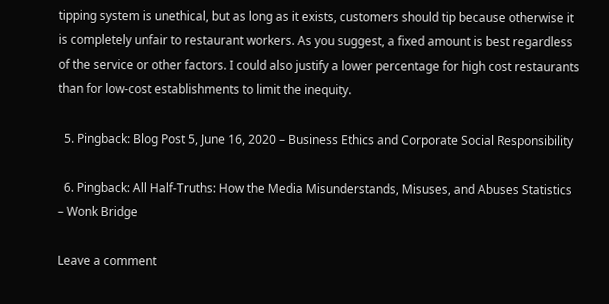tipping system is unethical, but as long as it exists, customers should tip because otherwise it is completely unfair to restaurant workers. As you suggest, a fixed amount is best regardless of the service or other factors. I could also justify a lower percentage for high cost restaurants than for low-cost establishments to limit the inequity.

  5. Pingback: Blog Post 5, June 16, 2020 – Business Ethics and Corporate Social Responsibility

  6. Pingback: All Half-Truths: How the Media Misunderstands, Misuses, and Abuses Statistics – Wonk Bridge

Leave a comment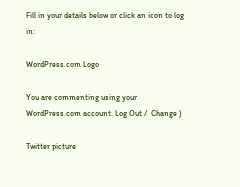Fill in your details below or click an icon to log in:

WordPress.com Logo

You are commenting using your WordPress.com account. Log Out /  Change )

Twitter picture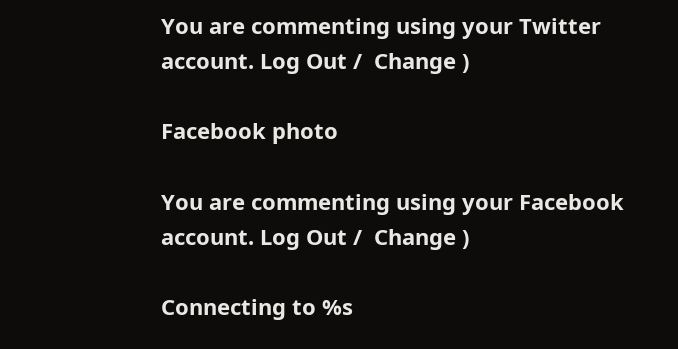You are commenting using your Twitter account. Log Out /  Change )

Facebook photo

You are commenting using your Facebook account. Log Out /  Change )

Connecting to %s